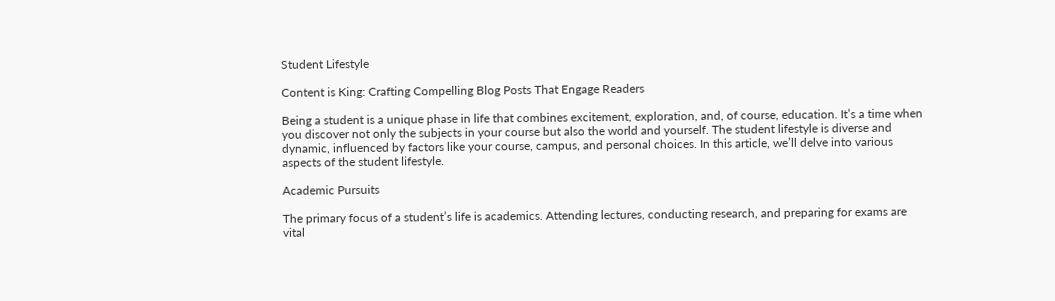Student Lifestyle

Content is King: Crafting Compelling Blog Posts That Engage Readers

Being a student is a unique phase in life that combines excitement, exploration, and, of course, education. It’s a time when you discover not only the subjects in your course but also the world and yourself. The student lifestyle is diverse and dynamic, influenced by factors like your course, campus, and personal choices. In this article, we’ll delve into various aspects of the student lifestyle.

Academic Pursuits

The primary focus of a student’s life is academics. Attending lectures, conducting research, and preparing for exams are vital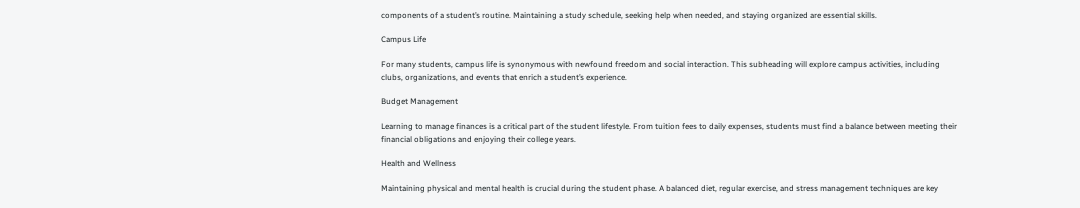components of a student’s routine. Maintaining a study schedule, seeking help when needed, and staying organized are essential skills.

Campus Life

For many students, campus life is synonymous with newfound freedom and social interaction. This subheading will explore campus activities, including clubs, organizations, and events that enrich a student’s experience.

Budget Management

Learning to manage finances is a critical part of the student lifestyle. From tuition fees to daily expenses, students must find a balance between meeting their financial obligations and enjoying their college years.

Health and Wellness

Maintaining physical and mental health is crucial during the student phase. A balanced diet, regular exercise, and stress management techniques are key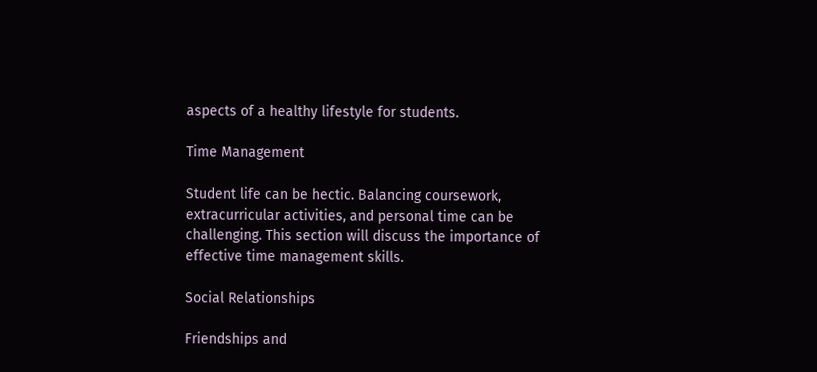aspects of a healthy lifestyle for students.

Time Management

Student life can be hectic. Balancing coursework, extracurricular activities, and personal time can be challenging. This section will discuss the importance of effective time management skills.

Social Relationships

Friendships and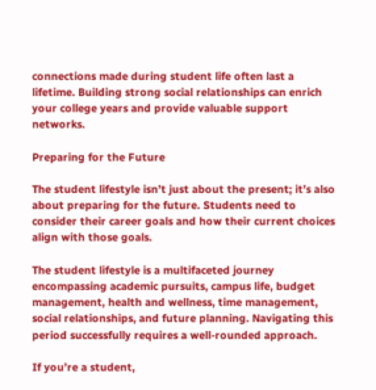connections made during student life often last a lifetime. Building strong social relationships can enrich your college years and provide valuable support networks.

Preparing for the Future

The student lifestyle isn’t just about the present; it’s also about preparing for the future. Students need to consider their career goals and how their current choices align with those goals.

The student lifestyle is a multifaceted journey encompassing academic pursuits, campus life, budget management, health and wellness, time management, social relationships, and future planning. Navigating this period successfully requires a well-rounded approach.

If you’re a student,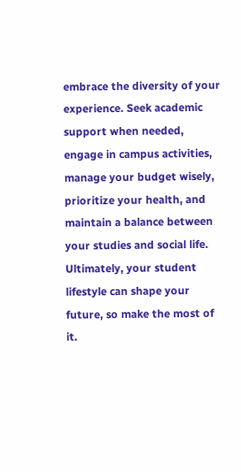embrace the diversity of your experience. Seek academic support when needed, engage in campus activities, manage your budget wisely, prioritize your health, and maintain a balance between your studies and social life. Ultimately, your student lifestyle can shape your future, so make the most of it.